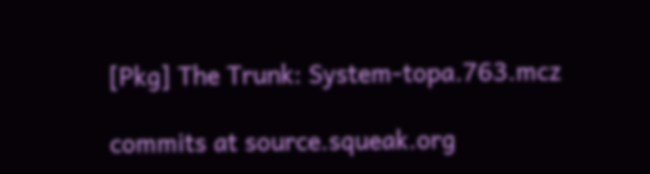[Pkg] The Trunk: System-topa.763.mcz

commits at source.squeak.org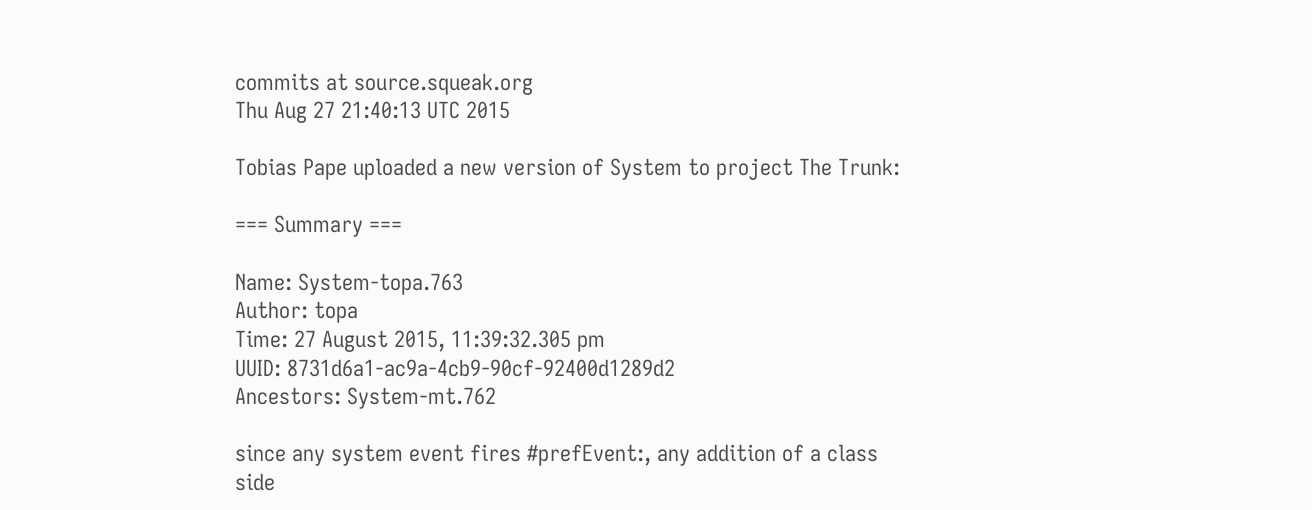commits at source.squeak.org
Thu Aug 27 21:40:13 UTC 2015

Tobias Pape uploaded a new version of System to project The Trunk:

=== Summary ===

Name: System-topa.763
Author: topa
Time: 27 August 2015, 11:39:32.305 pm
UUID: 8731d6a1-ac9a-4cb9-90cf-92400d1289d2
Ancestors: System-mt.762

since any system event fires #prefEvent:, any addition of a class side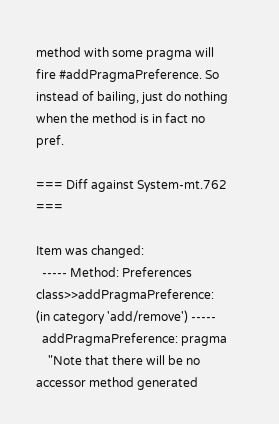method with some pragma will fire #addPragmaPreference. So instead of bailing, just do nothing when the method is in fact no pref.

=== Diff against System-mt.762 ===

Item was changed:
  ----- Method: Preferences class>>addPragmaPreference: (in category 'add/remove') -----
  addPragmaPreference: pragma
    "Note that there will be no accessor method generated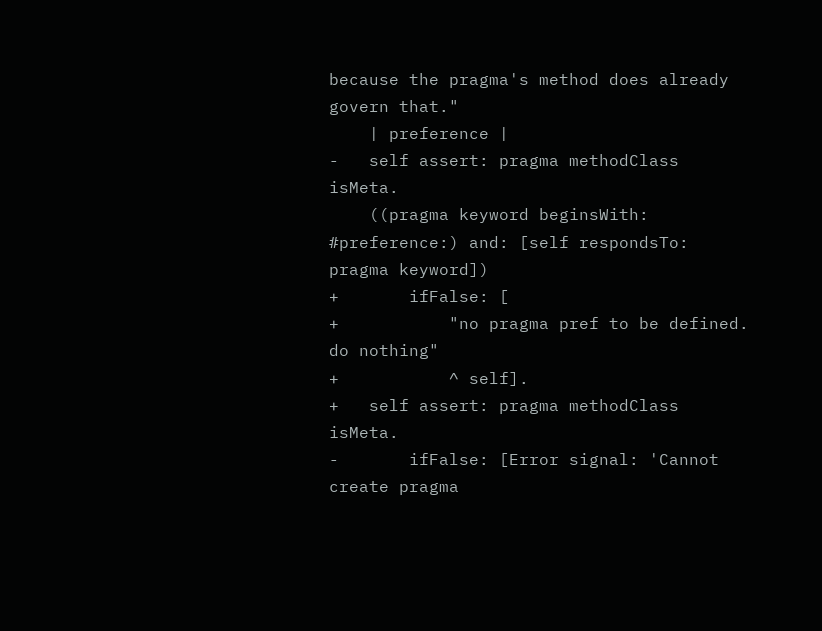because the pragma's method does already govern that."
    | preference |
-   self assert: pragma methodClass isMeta.
    ((pragma keyword beginsWith: #preference:) and: [self respondsTo: pragma keyword])
+       ifFalse: [
+           "no pragma pref to be defined. do nothing"
+           ^ self].
+   self assert: pragma methodClass isMeta.
-       ifFalse: [Error signal: 'Cannot create pragma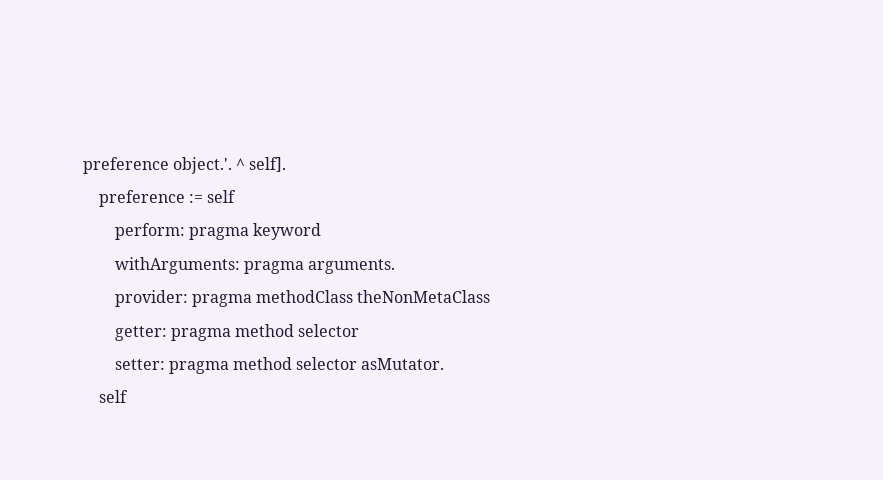preference object.'. ^ self].
    preference := self
        perform: pragma keyword
        withArguments: pragma arguments.
        provider: pragma methodClass theNonMetaClass
        getter: pragma method selector
        setter: pragma method selector asMutator.
    self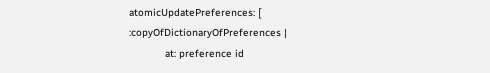atomicUpdatePreferences: [ :copyOfDictionaryOfPreferences |
            at: preference id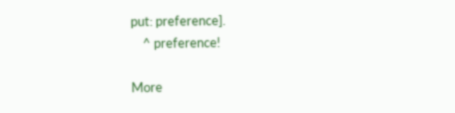put: preference].
    ^ preference!

More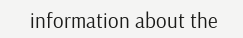information about the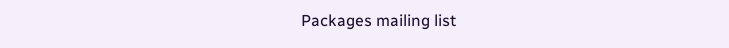Packages mailing list